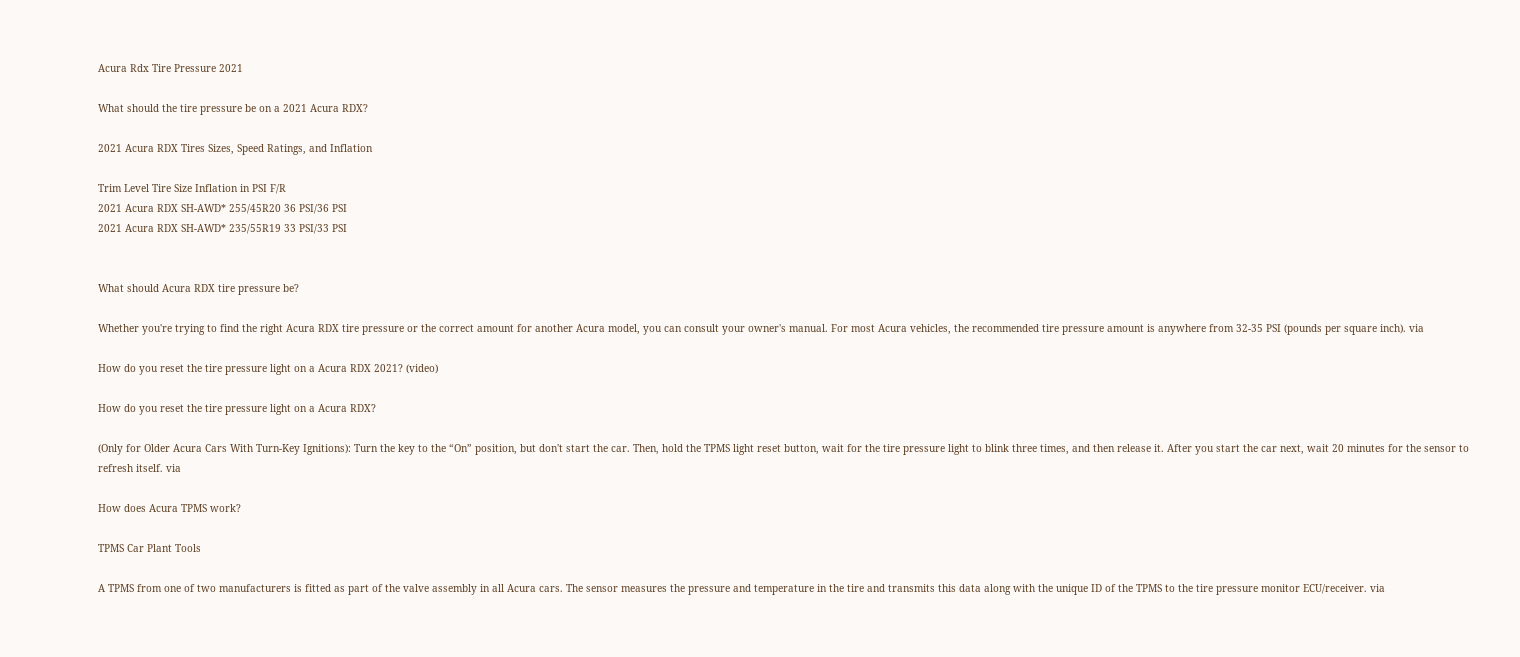Acura Rdx Tire Pressure 2021

What should the tire pressure be on a 2021 Acura RDX?

2021 Acura RDX Tires Sizes, Speed Ratings, and Inflation

Trim Level Tire Size Inflation in PSI F/R
2021 Acura RDX SH-AWD* 255/45R20 36 PSI/36 PSI
2021 Acura RDX SH-AWD* 235/55R19 33 PSI/33 PSI


What should Acura RDX tire pressure be?

Whether you're trying to find the right Acura RDX tire pressure or the correct amount for another Acura model, you can consult your owner's manual. For most Acura vehicles, the recommended tire pressure amount is anywhere from 32-35 PSI (pounds per square inch). via

How do you reset the tire pressure light on a Acura RDX 2021? (video)

How do you reset the tire pressure light on a Acura RDX?

(Only for Older Acura Cars With Turn-Key Ignitions): Turn the key to the “On” position, but don't start the car. Then, hold the TPMS light reset button, wait for the tire pressure light to blink three times, and then release it. After you start the car next, wait 20 minutes for the sensor to refresh itself. via

How does Acura TPMS work?

TPMS Car Plant Tools

A TPMS from one of two manufacturers is fitted as part of the valve assembly in all Acura cars. The sensor measures the pressure and temperature in the tire and transmits this data along with the unique ID of the TPMS to the tire pressure monitor ECU/receiver. via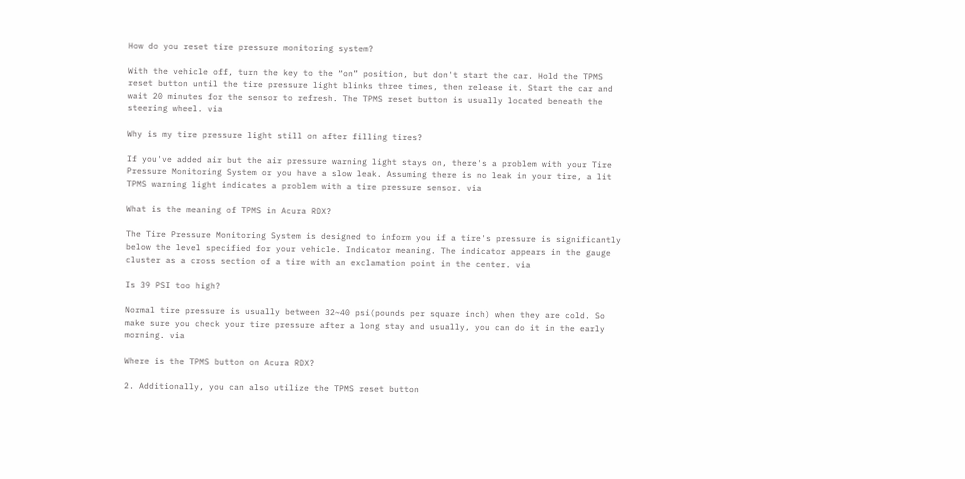How do you reset tire pressure monitoring system?

With the vehicle off, turn the key to the “on” position, but don't start the car. Hold the TPMS reset button until the tire pressure light blinks three times, then release it. Start the car and wait 20 minutes for the sensor to refresh. The TPMS reset button is usually located beneath the steering wheel. via

Why is my tire pressure light still on after filling tires?

If you've added air but the air pressure warning light stays on, there's a problem with your Tire Pressure Monitoring System or you have a slow leak. Assuming there is no leak in your tire, a lit TPMS warning light indicates a problem with a tire pressure sensor. via

What is the meaning of TPMS in Acura RDX?

The Tire Pressure Monitoring System is designed to inform you if a tire's pressure is significantly below the level specified for your vehicle. Indicator meaning. The indicator appears in the gauge cluster as a cross section of a tire with an exclamation point in the center. via

Is 39 PSI too high?

Normal tire pressure is usually between 32~40 psi(pounds per square inch) when they are cold. So make sure you check your tire pressure after a long stay and usually, you can do it in the early morning. via

Where is the TPMS button on Acura RDX?

2. Additionally, you can also utilize the TPMS reset button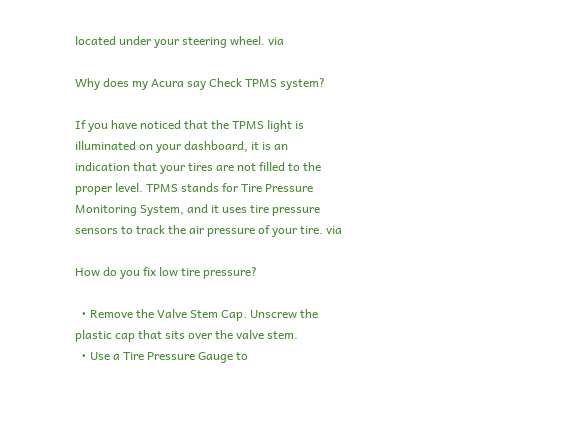located under your steering wheel. via

Why does my Acura say Check TPMS system?

If you have noticed that the TPMS light is illuminated on your dashboard, it is an indication that your tires are not filled to the proper level. TPMS stands for Tire Pressure Monitoring System, and it uses tire pressure sensors to track the air pressure of your tire. via

How do you fix low tire pressure?

  • Remove the Valve Stem Cap. Unscrew the plastic cap that sits over the valve stem.
  • Use a Tire Pressure Gauge to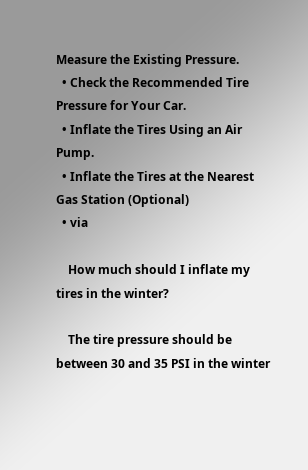Measure the Existing Pressure.
  • Check the Recommended Tire Pressure for Your Car.
  • Inflate the Tires Using an Air Pump.
  • Inflate the Tires at the Nearest Gas Station (Optional)
  • via

    How much should I inflate my tires in the winter?

    The tire pressure should be between 30 and 35 PSI in the winter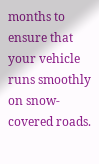months to ensure that your vehicle runs smoothly on snow-covered roads.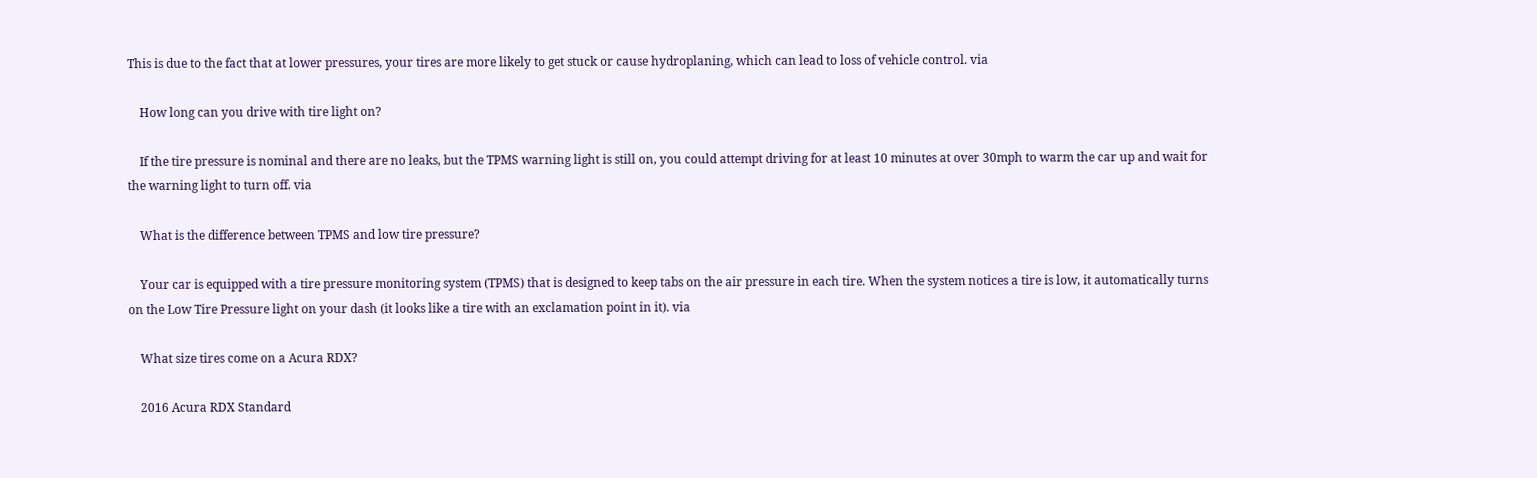This is due to the fact that at lower pressures, your tires are more likely to get stuck or cause hydroplaning, which can lead to loss of vehicle control. via

    How long can you drive with tire light on?

    If the tire pressure is nominal and there are no leaks, but the TPMS warning light is still on, you could attempt driving for at least 10 minutes at over 30mph to warm the car up and wait for the warning light to turn off. via

    What is the difference between TPMS and low tire pressure?

    Your car is equipped with a tire pressure monitoring system (TPMS) that is designed to keep tabs on the air pressure in each tire. When the system notices a tire is low, it automatically turns on the Low Tire Pressure light on your dash (it looks like a tire with an exclamation point in it). via

    What size tires come on a Acura RDX?

    2016 Acura RDX Standard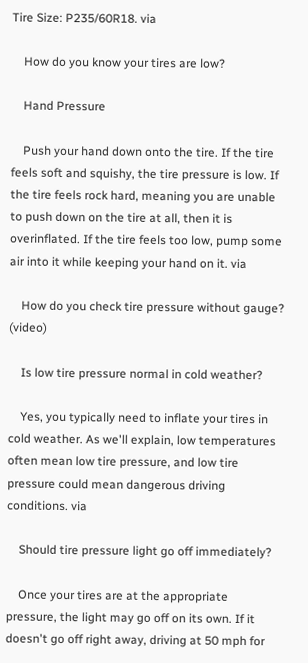Tire Size: P235/60R18. via

    How do you know your tires are low?

    Hand Pressure

    Push your hand down onto the tire. If the tire feels soft and squishy, the tire pressure is low. If the tire feels rock hard, meaning you are unable to push down on the tire at all, then it is overinflated. If the tire feels too low, pump some air into it while keeping your hand on it. via

    How do you check tire pressure without gauge? (video)

    Is low tire pressure normal in cold weather?

    Yes, you typically need to inflate your tires in cold weather. As we'll explain, low temperatures often mean low tire pressure, and low tire pressure could mean dangerous driving conditions. via

    Should tire pressure light go off immediately?

    Once your tires are at the appropriate pressure, the light may go off on its own. If it doesn't go off right away, driving at 50 mph for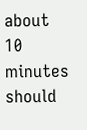about 10 minutes should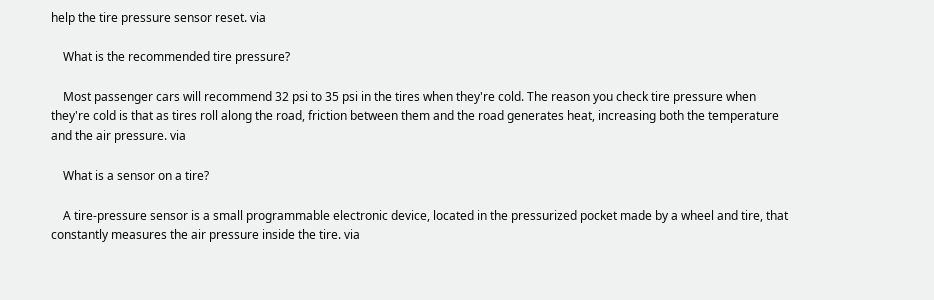help the tire pressure sensor reset. via

    What is the recommended tire pressure?

    Most passenger cars will recommend 32 psi to 35 psi in the tires when they're cold. The reason you check tire pressure when they're cold is that as tires roll along the road, friction between them and the road generates heat, increasing both the temperature and the air pressure. via

    What is a sensor on a tire?

    A tire-pressure sensor is a small programmable electronic device, located in the pressurized pocket made by a wheel and tire, that constantly measures the air pressure inside the tire. via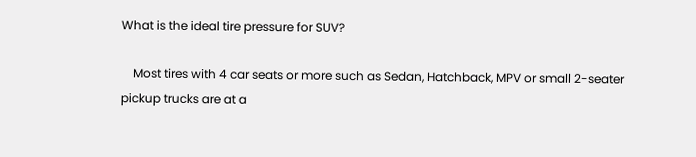What is the ideal tire pressure for SUV?

    Most tires with 4 car seats or more such as Sedan, Hatchback, MPV or small 2-seater pickup trucks are at a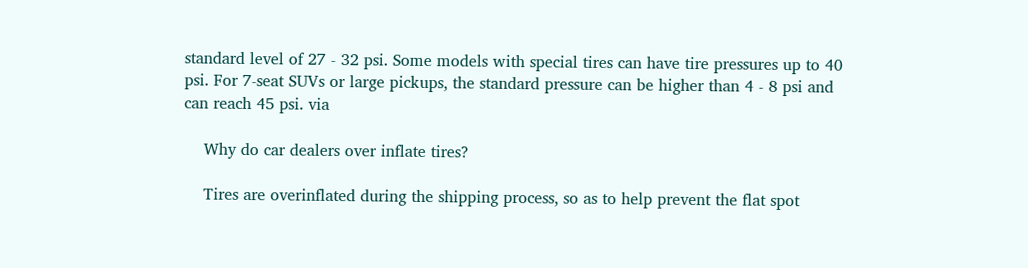standard level of 27 - 32 psi. Some models with special tires can have tire pressures up to 40 psi. For 7-seat SUVs or large pickups, the standard pressure can be higher than 4 - 8 psi and can reach 45 psi. via

    Why do car dealers over inflate tires?

    Tires are overinflated during the shipping process, so as to help prevent the flat spot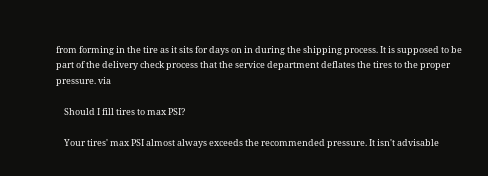from forming in the tire as it sits for days on in during the shipping process. It is supposed to be part of the delivery check process that the service department deflates the tires to the proper pressure. via

    Should I fill tires to max PSI?

    Your tires' max PSI almost always exceeds the recommended pressure. It isn't advisable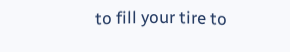to fill your tire to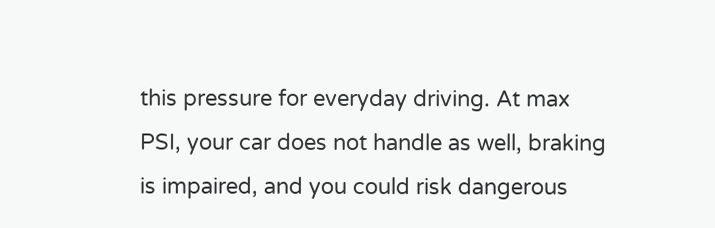this pressure for everyday driving. At max PSI, your car does not handle as well, braking is impaired, and you could risk dangerous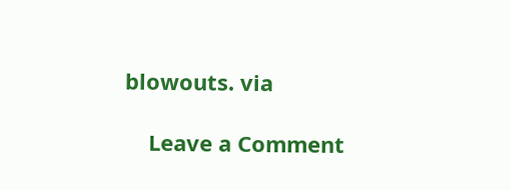blowouts. via

    Leave a Comment